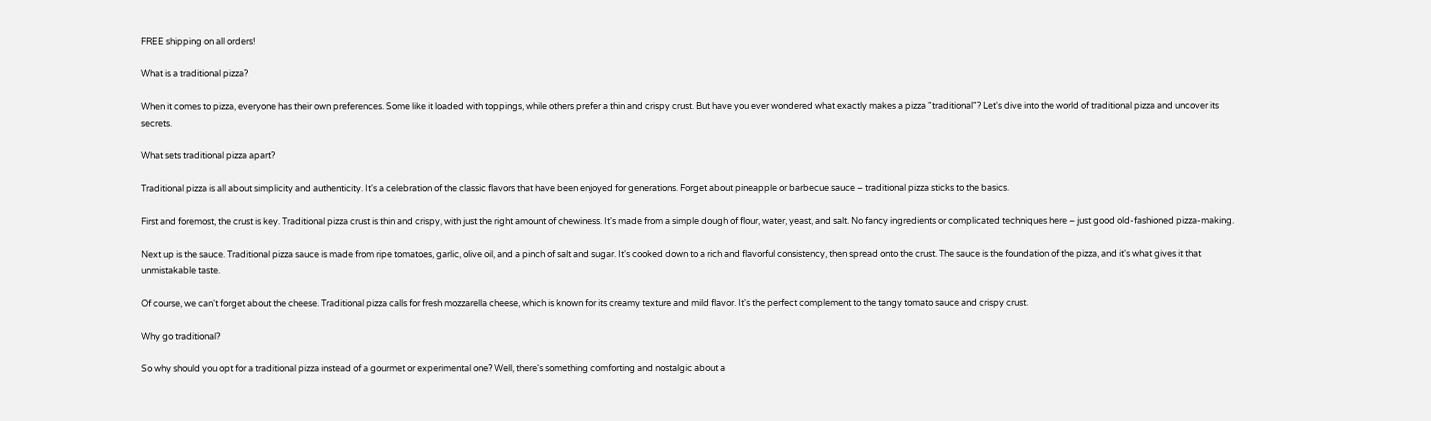FREE shipping on all orders!

What is a traditional pizza?

When it comes to pizza, everyone has their own preferences. Some like it loaded with toppings, while others prefer a thin and crispy crust. But have you ever wondered what exactly makes a pizza "traditional"? Let's dive into the world of traditional pizza and uncover its secrets.

What sets traditional pizza apart?

Traditional pizza is all about simplicity and authenticity. It's a celebration of the classic flavors that have been enjoyed for generations. Forget about pineapple or barbecue sauce – traditional pizza sticks to the basics.

First and foremost, the crust is key. Traditional pizza crust is thin and crispy, with just the right amount of chewiness. It's made from a simple dough of flour, water, yeast, and salt. No fancy ingredients or complicated techniques here – just good old-fashioned pizza-making.

Next up is the sauce. Traditional pizza sauce is made from ripe tomatoes, garlic, olive oil, and a pinch of salt and sugar. It's cooked down to a rich and flavorful consistency, then spread onto the crust. The sauce is the foundation of the pizza, and it's what gives it that unmistakable taste.

Of course, we can't forget about the cheese. Traditional pizza calls for fresh mozzarella cheese, which is known for its creamy texture and mild flavor. It's the perfect complement to the tangy tomato sauce and crispy crust.

Why go traditional?

So why should you opt for a traditional pizza instead of a gourmet or experimental one? Well, there's something comforting and nostalgic about a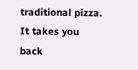traditional pizza. It takes you back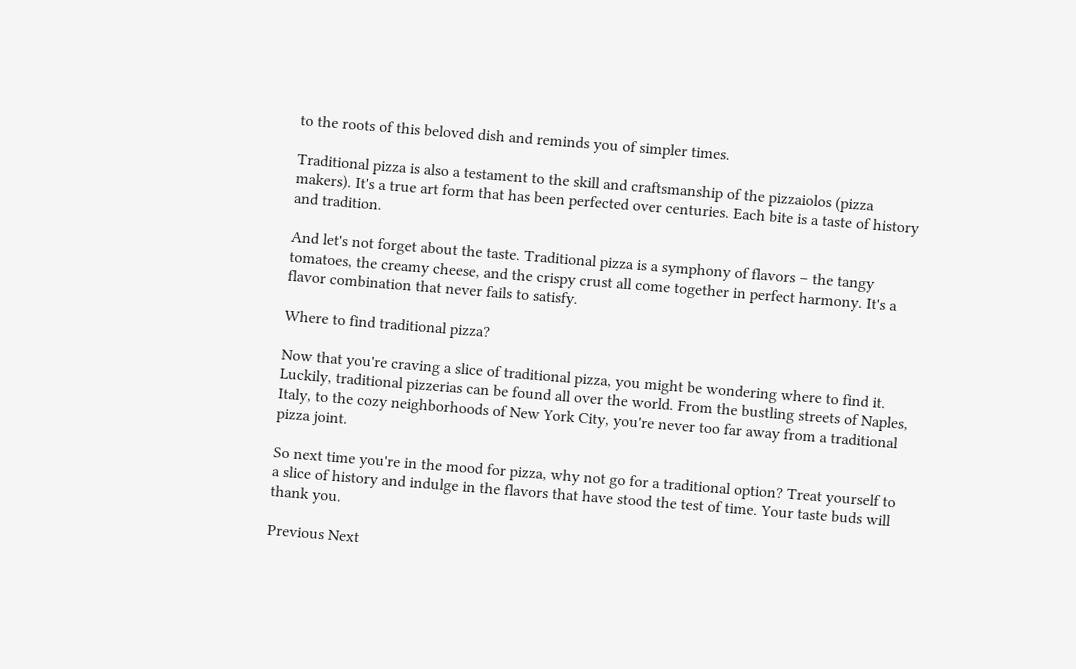to the roots of this beloved dish and reminds you of simpler times.

Traditional pizza is also a testament to the skill and craftsmanship of the pizzaiolos (pizza makers). It's a true art form that has been perfected over centuries. Each bite is a taste of history and tradition.

And let's not forget about the taste. Traditional pizza is a symphony of flavors – the tangy tomatoes, the creamy cheese, and the crispy crust all come together in perfect harmony. It's a flavor combination that never fails to satisfy.

Where to find traditional pizza?

Now that you're craving a slice of traditional pizza, you might be wondering where to find it. Luckily, traditional pizzerias can be found all over the world. From the bustling streets of Naples, Italy, to the cozy neighborhoods of New York City, you're never too far away from a traditional pizza joint.

So next time you're in the mood for pizza, why not go for a traditional option? Treat yourself to a slice of history and indulge in the flavors that have stood the test of time. Your taste buds will thank you.

Previous Next